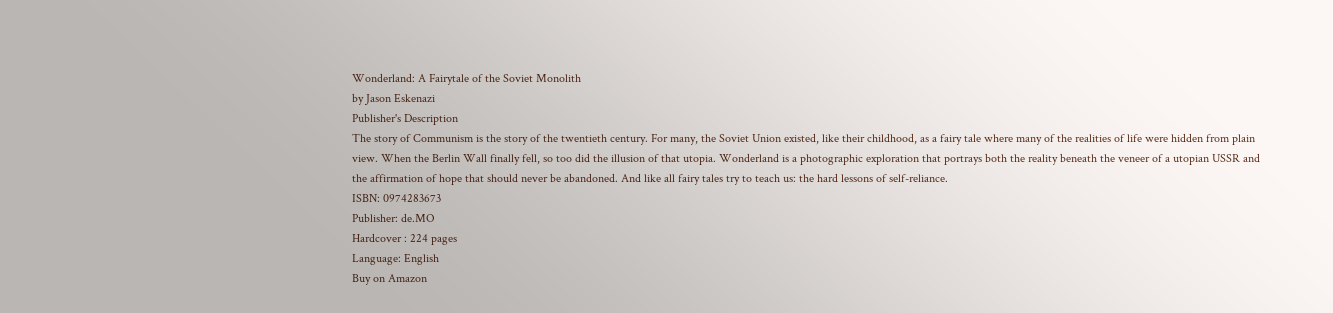Wonderland: A Fairytale of the Soviet Monolith
by Jason Eskenazi
Publisher's Description
The story of Communism is the story of the twentieth century. For many, the Soviet Union existed, like their childhood, as a fairy tale where many of the realities of life were hidden from plain view. When the Berlin Wall finally fell, so too did the illusion of that utopia. Wonderland is a photographic exploration that portrays both the reality beneath the veneer of a utopian USSR and the affirmation of hope that should never be abandoned. And like all fairy tales try to teach us: the hard lessons of self-reliance.
ISBN: 0974283673
Publisher: de.MO
Hardcover : 224 pages
Language: English
Buy on Amazon